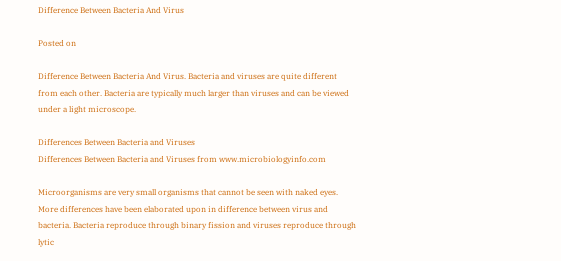Difference Between Bacteria And Virus

Posted on

Difference Between Bacteria And Virus. Bacteria and viruses are quite different from each other. Bacteria are typically much larger than viruses and can be viewed under a light microscope.

Differences Between Bacteria and Viruses
Differences Between Bacteria and Viruses from www.microbiologyinfo.com

Microorganisms are very small organisms that cannot be seen with naked eyes. More differences have been elaborated upon in difference between virus and bacteria. Bacteria reproduce through binary fission and viruses reproduce through lytic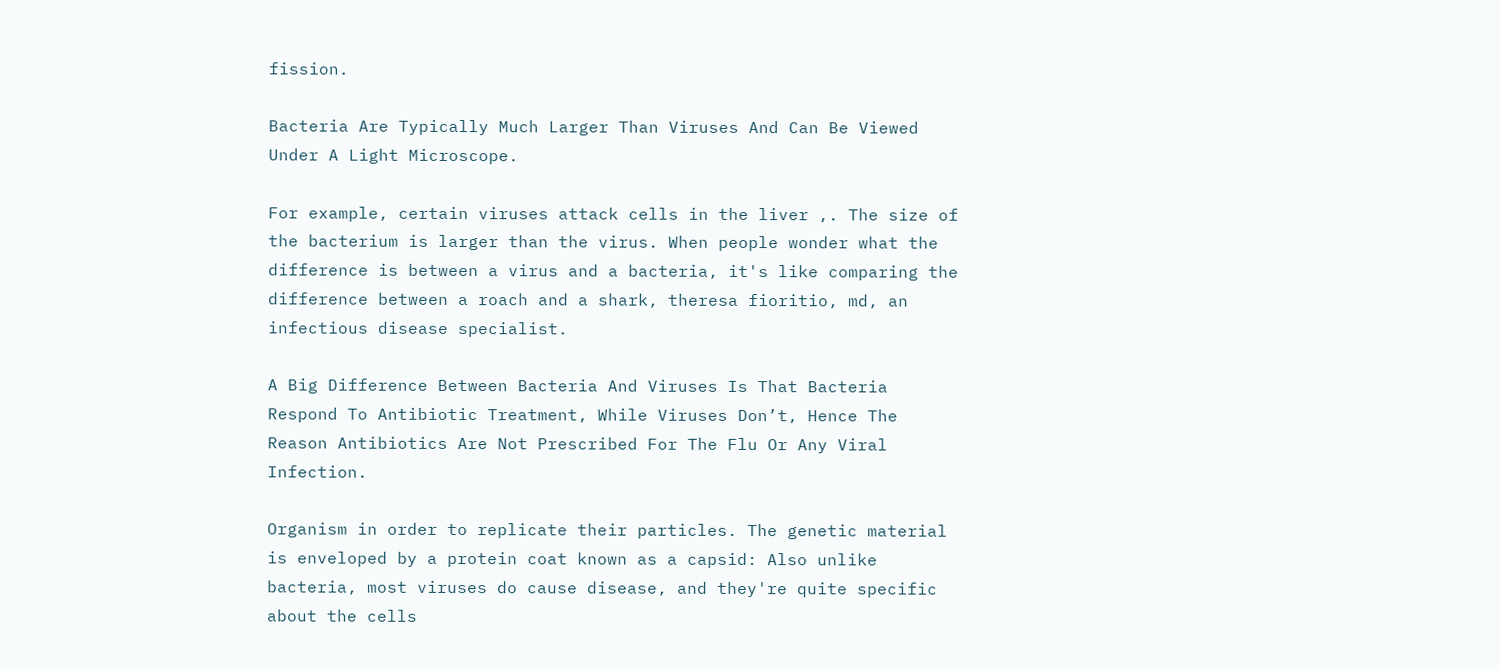fission.

Bacteria Are Typically Much Larger Than Viruses And Can Be Viewed Under A Light Microscope.

For example, certain viruses attack cells in the liver ,. The size of the bacterium is larger than the virus. When people wonder what the difference is between a virus and a bacteria, it's like comparing the difference between a roach and a shark, theresa fioritio, md, an infectious disease specialist.

A Big Difference Between Bacteria And Viruses Is That Bacteria Respond To Antibiotic Treatment, While Viruses Don’t, Hence The Reason Antibiotics Are Not Prescribed For The Flu Or Any Viral Infection.

Organism in order to replicate their particles. The genetic material is enveloped by a protein coat known as a capsid: Also unlike bacteria, most viruses do cause disease, and they're quite specific about the cells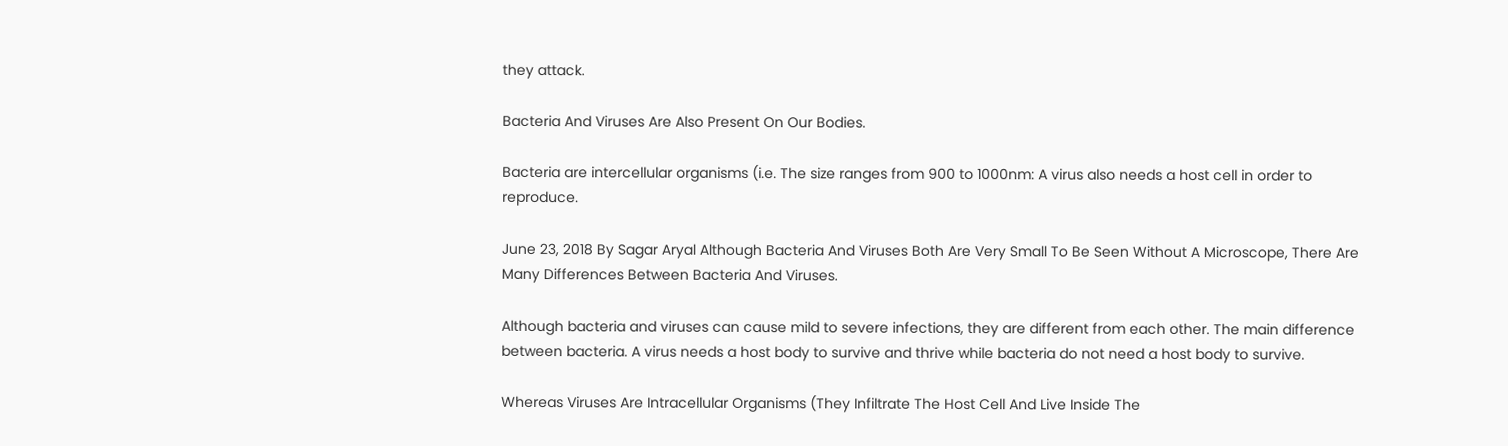they attack.

Bacteria And Viruses Are Also Present On Our Bodies.

Bacteria are intercellular organisms (i.e. The size ranges from 900 to 1000nm: A virus also needs a host cell in order to reproduce.

June 23, 2018 By Sagar Aryal Although Bacteria And Viruses Both Are Very Small To Be Seen Without A Microscope, There Are Many Differences Between Bacteria And Viruses.

Although bacteria and viruses can cause mild to severe infections, they are different from each other. The main difference between bacteria. A virus needs a host body to survive and thrive while bacteria do not need a host body to survive.

Whereas Viruses Are Intracellular Organisms (They Infiltrate The Host Cell And Live Inside The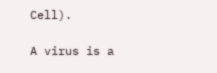Cell).

A virus is a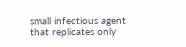small infectious agent that replicates only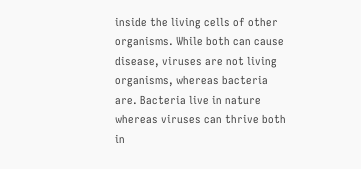inside the living cells of other organisms. While both can cause disease, viruses are not living organisms, whereas bacteria are. Bacteria live in nature whereas viruses can thrive both in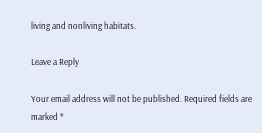living and nonliving habitats.

Leave a Reply

Your email address will not be published. Required fields are marked *